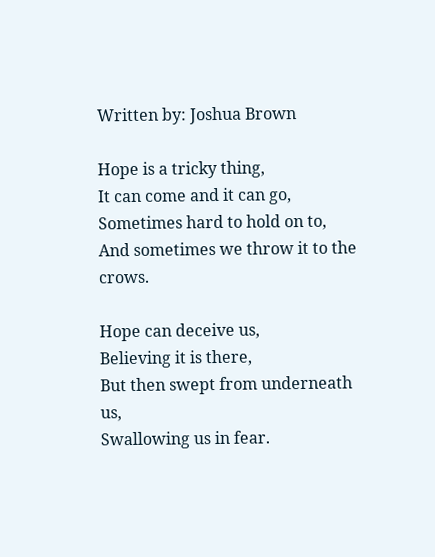Written by: Joshua Brown

Hope is a tricky thing,
It can come and it can go,
Sometimes hard to hold on to,
And sometimes we throw it to the crows.

Hope can deceive us,
Believing it is there,
But then swept from underneath us,
Swallowing us in fear.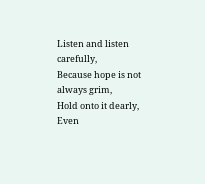Listen and listen carefully,
Because hope is not always grim,
Hold onto it dearly,
Even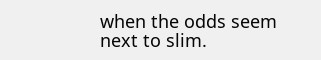when the odds seem next to slim.